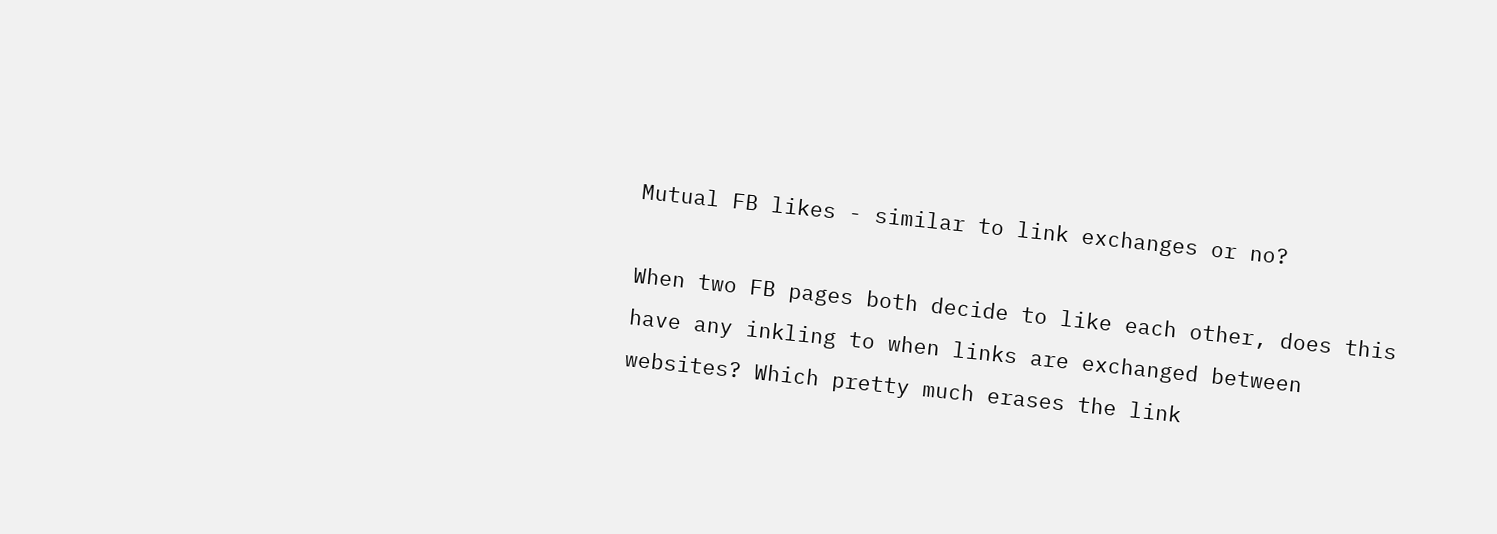Mutual FB likes - similar to link exchanges or no?

When two FB pages both decide to like each other, does this have any inkling to when links are exchanged between websites? Which pretty much erases the link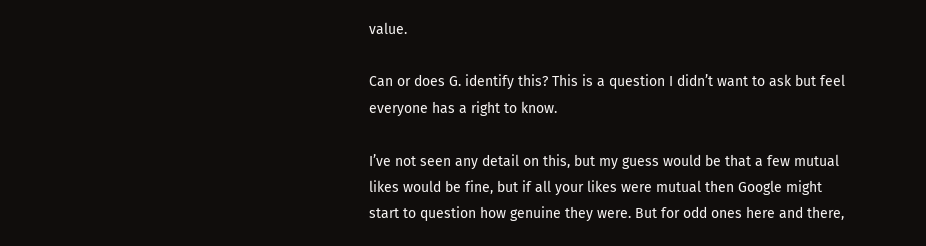value.

Can or does G. identify this? This is a question I didn’t want to ask but feel everyone has a right to know.

I’ve not seen any detail on this, but my guess would be that a few mutual likes would be fine, but if all your likes were mutual then Google might start to question how genuine they were. But for odd ones here and there,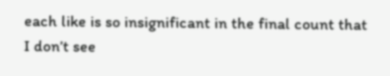each like is so insignificant in the final count that I don’t see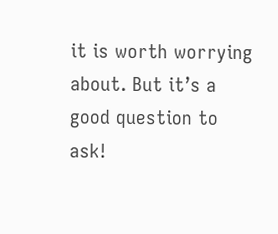it is worth worrying about. But it’s a good question to ask!